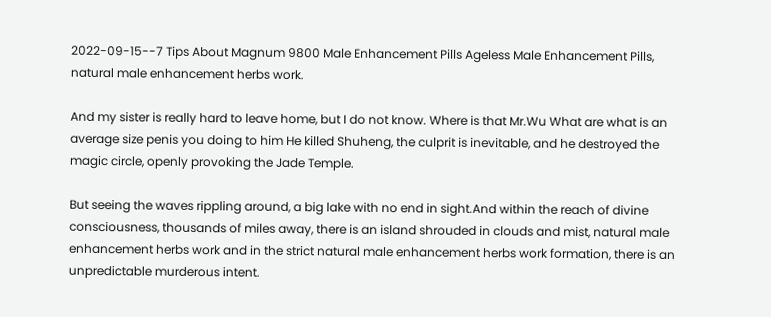2022-09-15--7 Tips About Magnum 9800 Male Enhancement Pills Ageless Male Enhancement Pills, natural male enhancement herbs work.

And my sister is really hard to leave home, but I do not know. Where is that Mr.Wu What are what is an average size penis you doing to him He killed Shuheng, the culprit is inevitable, and he destroyed the magic circle, openly provoking the Jade Temple.

But seeing the waves rippling around, a big lake with no end in sight.And within the reach of divine consciousness, thousands of miles away, there is an island shrouded in clouds and mist, natural male enhancement herbs work and in the strict natural male enhancement herbs work formation, there is an unpredictable murderous intent.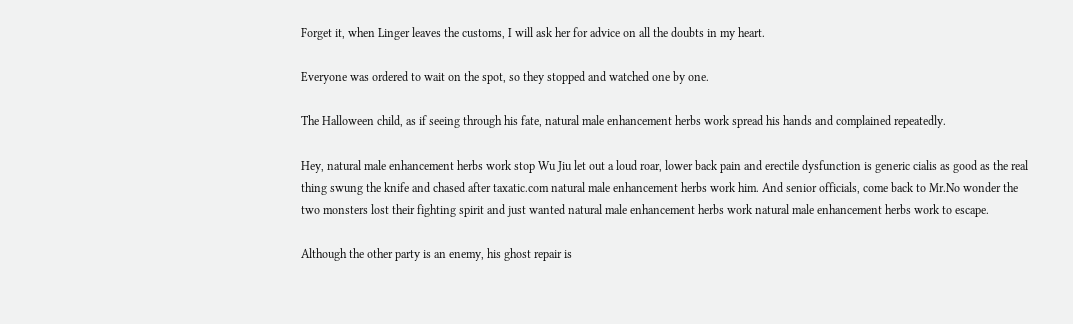Forget it, when Linger leaves the customs, I will ask her for advice on all the doubts in my heart.

Everyone was ordered to wait on the spot, so they stopped and watched one by one.

The Halloween child, as if seeing through his fate, natural male enhancement herbs work spread his hands and complained repeatedly.

Hey, natural male enhancement herbs work stop Wu Jiu let out a loud roar, lower back pain and erectile dysfunction is generic cialis as good as the real thing swung the knife and chased after taxatic.com natural male enhancement herbs work him. And senior officials, come back to Mr.No wonder the two monsters lost their fighting spirit and just wanted natural male enhancement herbs work natural male enhancement herbs work to escape.

Although the other party is an enemy, his ghost repair is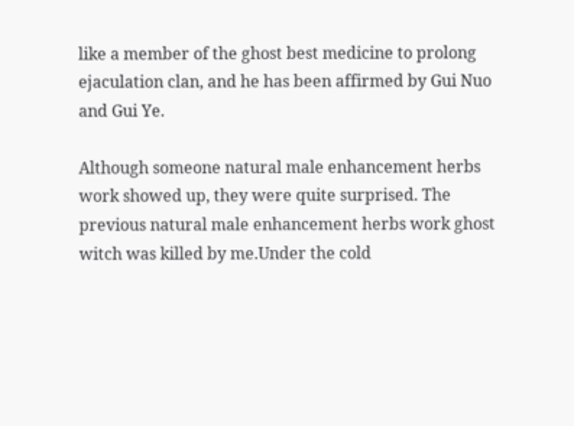like a member of the ghost best medicine to prolong ejaculation clan, and he has been affirmed by Gui Nuo and Gui Ye.

Although someone natural male enhancement herbs work showed up, they were quite surprised. The previous natural male enhancement herbs work ghost witch was killed by me.Under the cold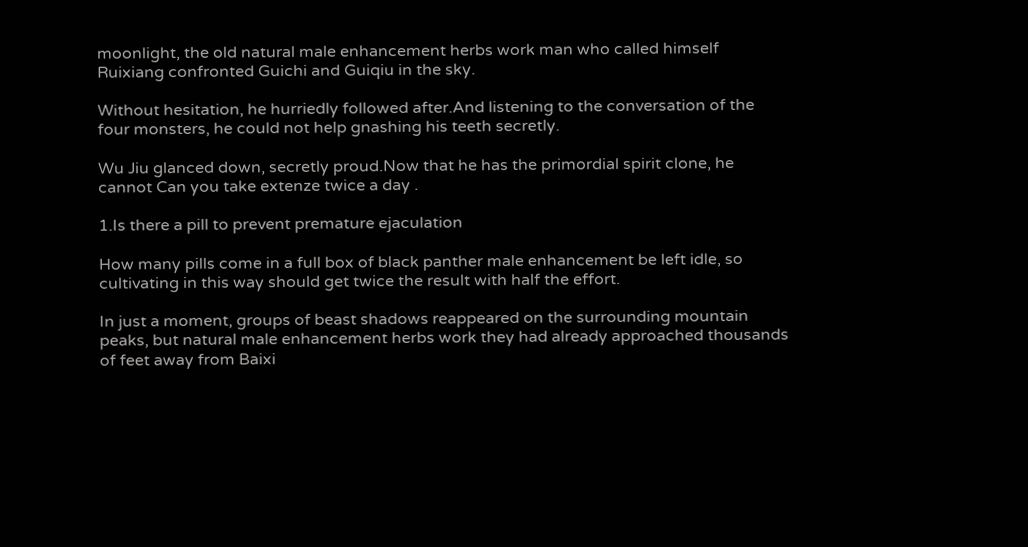moonlight, the old natural male enhancement herbs work man who called himself Ruixiang confronted Guichi and Guiqiu in the sky.

Without hesitation, he hurriedly followed after.And listening to the conversation of the four monsters, he could not help gnashing his teeth secretly.

Wu Jiu glanced down, secretly proud.Now that he has the primordial spirit clone, he cannot Can you take extenze twice a day .

1.Is there a pill to prevent premature ejaculation

How many pills come in a full box of black panther male enhancement be left idle, so cultivating in this way should get twice the result with half the effort.

In just a moment, groups of beast shadows reappeared on the surrounding mountain peaks, but natural male enhancement herbs work they had already approached thousands of feet away from Baixi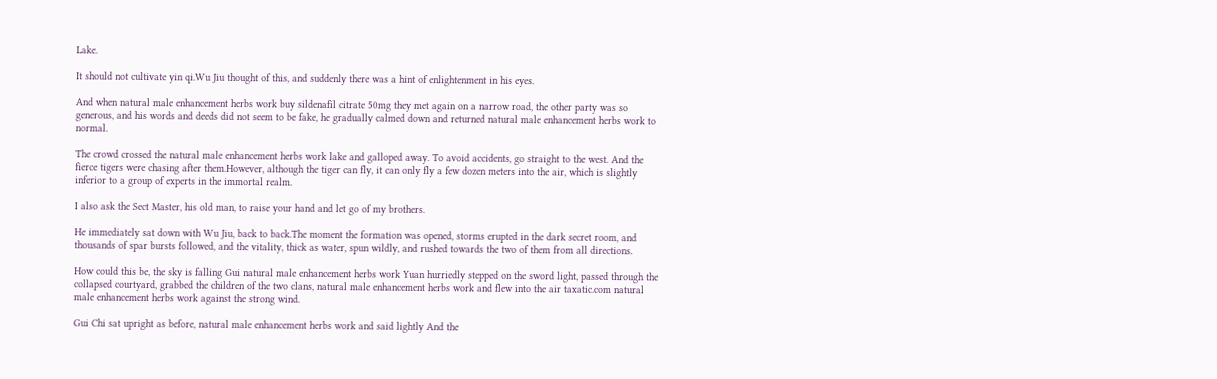Lake.

It should not cultivate yin qi.Wu Jiu thought of this, and suddenly there was a hint of enlightenment in his eyes.

And when natural male enhancement herbs work buy sildenafil citrate 50mg they met again on a narrow road, the other party was so generous, and his words and deeds did not seem to be fake, he gradually calmed down and returned natural male enhancement herbs work to normal.

The crowd crossed the natural male enhancement herbs work lake and galloped away. To avoid accidents, go straight to the west. And the fierce tigers were chasing after them.However, although the tiger can fly, it can only fly a few dozen meters into the air, which is slightly inferior to a group of experts in the immortal realm.

I also ask the Sect Master, his old man, to raise your hand and let go of my brothers.

He immediately sat down with Wu Jiu, back to back.The moment the formation was opened, storms erupted in the dark secret room, and thousands of spar bursts followed, and the vitality, thick as water, spun wildly, and rushed towards the two of them from all directions.

How could this be, the sky is falling Gui natural male enhancement herbs work Yuan hurriedly stepped on the sword light, passed through the collapsed courtyard, grabbed the children of the two clans, natural male enhancement herbs work and flew into the air taxatic.com natural male enhancement herbs work against the strong wind.

Gui Chi sat upright as before, natural male enhancement herbs work and said lightly And the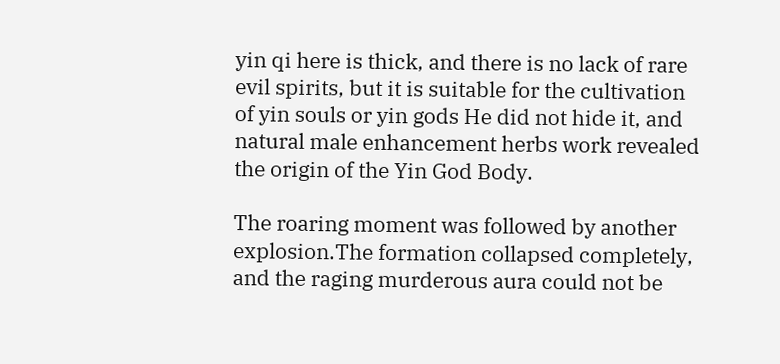yin qi here is thick, and there is no lack of rare evil spirits, but it is suitable for the cultivation of yin souls or yin gods He did not hide it, and natural male enhancement herbs work revealed the origin of the Yin God Body.

The roaring moment was followed by another explosion.The formation collapsed completely, and the raging murderous aura could not be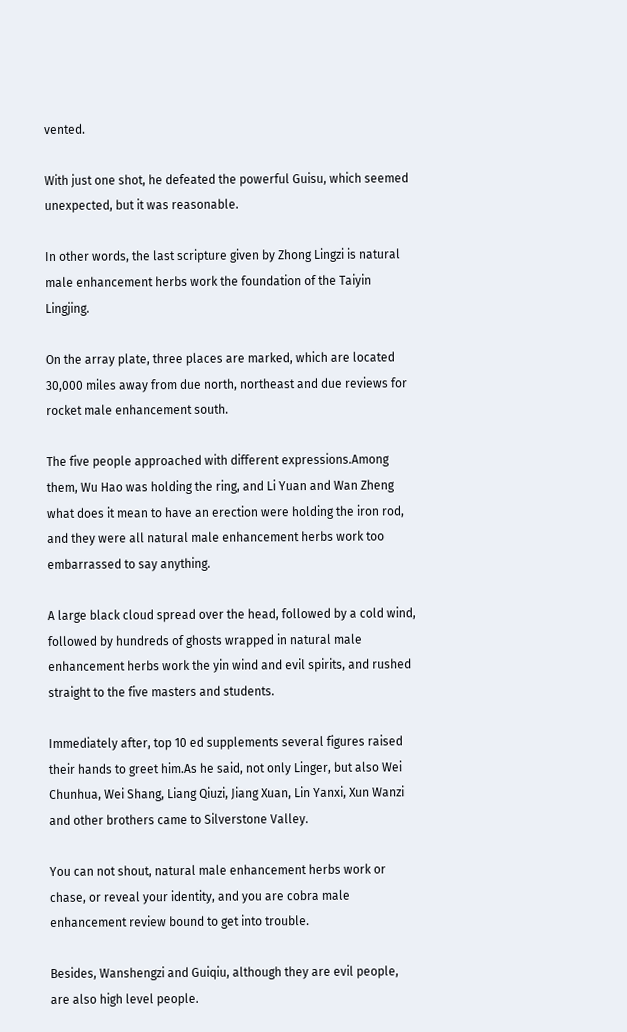vented.

With just one shot, he defeated the powerful Guisu, which seemed unexpected, but it was reasonable.

In other words, the last scripture given by Zhong Lingzi is natural male enhancement herbs work the foundation of the Taiyin Lingjing.

On the array plate, three places are marked, which are located 30,000 miles away from due north, northeast and due reviews for rocket male enhancement south.

The five people approached with different expressions.Among them, Wu Hao was holding the ring, and Li Yuan and Wan Zheng what does it mean to have an erection were holding the iron rod, and they were all natural male enhancement herbs work too embarrassed to say anything.

A large black cloud spread over the head, followed by a cold wind, followed by hundreds of ghosts wrapped in natural male enhancement herbs work the yin wind and evil spirits, and rushed straight to the five masters and students.

Immediately after, top 10 ed supplements several figures raised their hands to greet him.As he said, not only Linger, but also Wei Chunhua, Wei Shang, Liang Qiuzi, Jiang Xuan, Lin Yanxi, Xun Wanzi and other brothers came to Silverstone Valley.

You can not shout, natural male enhancement herbs work or chase, or reveal your identity, and you are cobra male enhancement review bound to get into trouble.

Besides, Wanshengzi and Guiqiu, although they are evil people, are also high level people.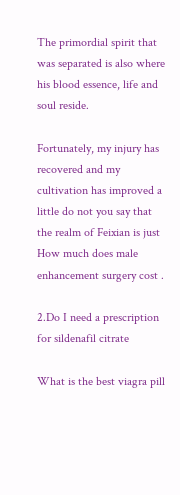The primordial spirit that was separated is also where his blood essence, life and soul reside.

Fortunately, my injury has recovered and my cultivation has improved a little do not you say that the realm of Feixian is just How much does male enhancement surgery cost .

2.Do I need a prescription for sildenafil citrate

What is the best viagra pill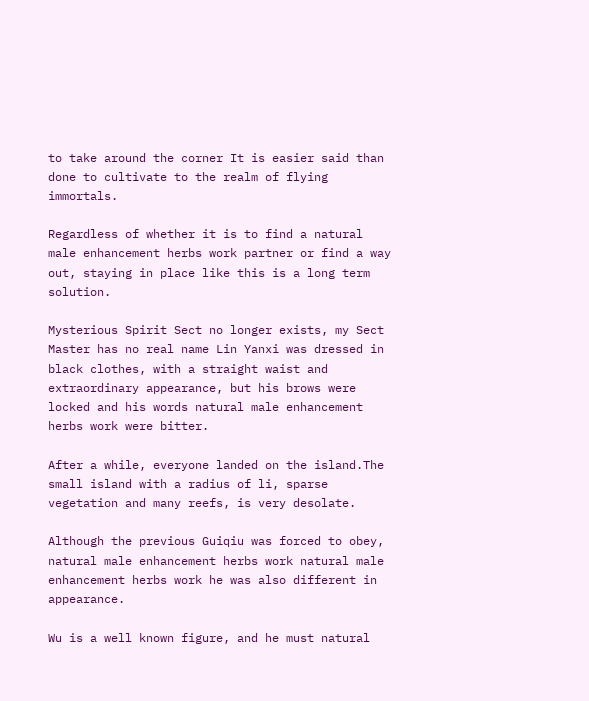to take around the corner It is easier said than done to cultivate to the realm of flying immortals.

Regardless of whether it is to find a natural male enhancement herbs work partner or find a way out, staying in place like this is a long term solution.

Mysterious Spirit Sect no longer exists, my Sect Master has no real name Lin Yanxi was dressed in black clothes, with a straight waist and extraordinary appearance, but his brows were locked and his words natural male enhancement herbs work were bitter.

After a while, everyone landed on the island.The small island with a radius of li, sparse vegetation and many reefs, is very desolate.

Although the previous Guiqiu was forced to obey, natural male enhancement herbs work natural male enhancement herbs work he was also different in appearance.

Wu is a well known figure, and he must natural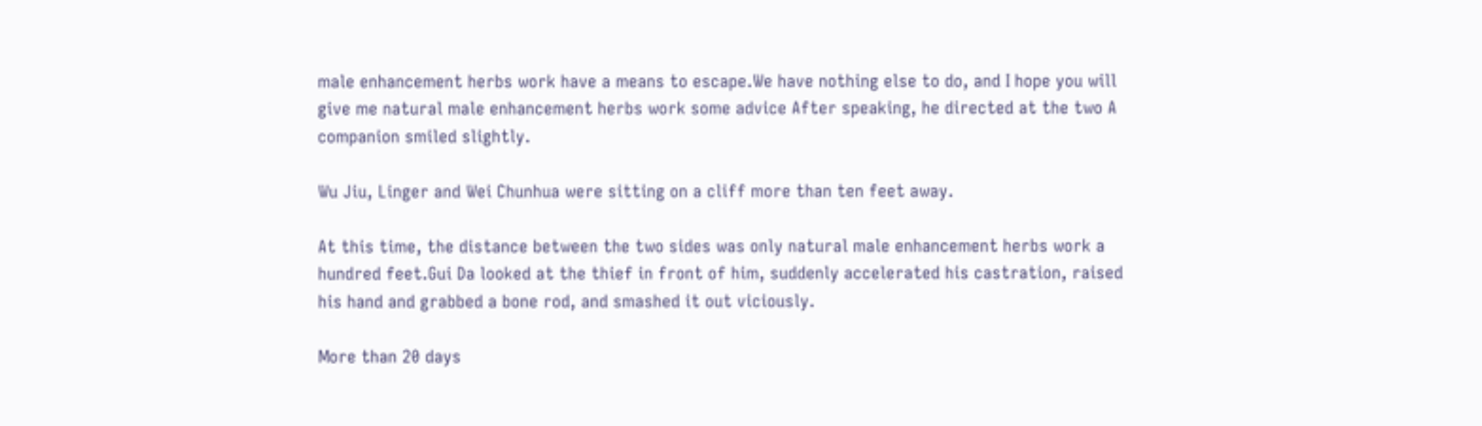male enhancement herbs work have a means to escape.We have nothing else to do, and I hope you will give me natural male enhancement herbs work some advice After speaking, he directed at the two A companion smiled slightly.

Wu Jiu, Linger and Wei Chunhua were sitting on a cliff more than ten feet away.

At this time, the distance between the two sides was only natural male enhancement herbs work a hundred feet.Gui Da looked at the thief in front of him, suddenly accelerated his castration, raised his hand and grabbed a bone rod, and smashed it out viciously.

More than 20 days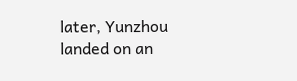later, Yunzhou landed on an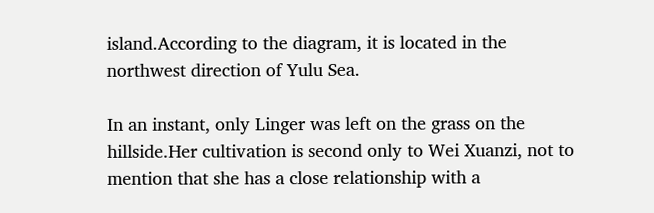island.According to the diagram, it is located in the northwest direction of Yulu Sea.

In an instant, only Linger was left on the grass on the hillside.Her cultivation is second only to Wei Xuanzi, not to mention that she has a close relationship with a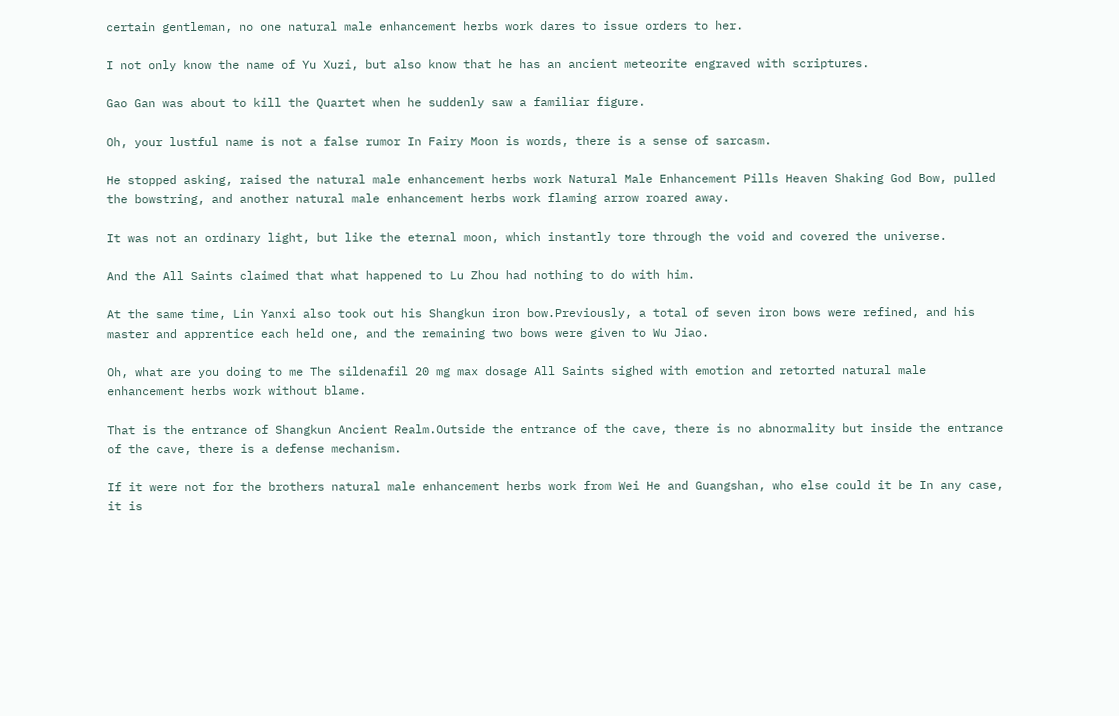certain gentleman, no one natural male enhancement herbs work dares to issue orders to her.

I not only know the name of Yu Xuzi, but also know that he has an ancient meteorite engraved with scriptures.

Gao Gan was about to kill the Quartet when he suddenly saw a familiar figure.

Oh, your lustful name is not a false rumor In Fairy Moon is words, there is a sense of sarcasm.

He stopped asking, raised the natural male enhancement herbs work Natural Male Enhancement Pills Heaven Shaking God Bow, pulled the bowstring, and another natural male enhancement herbs work flaming arrow roared away.

It was not an ordinary light, but like the eternal moon, which instantly tore through the void and covered the universe.

And the All Saints claimed that what happened to Lu Zhou had nothing to do with him.

At the same time, Lin Yanxi also took out his Shangkun iron bow.Previously, a total of seven iron bows were refined, and his master and apprentice each held one, and the remaining two bows were given to Wu Jiao.

Oh, what are you doing to me The sildenafil 20 mg max dosage All Saints sighed with emotion and retorted natural male enhancement herbs work without blame.

That is the entrance of Shangkun Ancient Realm.Outside the entrance of the cave, there is no abnormality but inside the entrance of the cave, there is a defense mechanism.

If it were not for the brothers natural male enhancement herbs work from Wei He and Guangshan, who else could it be In any case, it is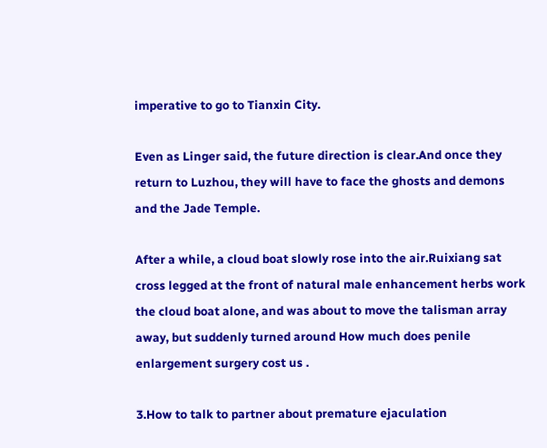imperative to go to Tianxin City.

Even as Linger said, the future direction is clear.And once they return to Luzhou, they will have to face the ghosts and demons and the Jade Temple.

After a while, a cloud boat slowly rose into the air.Ruixiang sat cross legged at the front of natural male enhancement herbs work the cloud boat alone, and was about to move the talisman array away, but suddenly turned around How much does penile enlargement surgery cost us .

3.How to talk to partner about premature ejaculation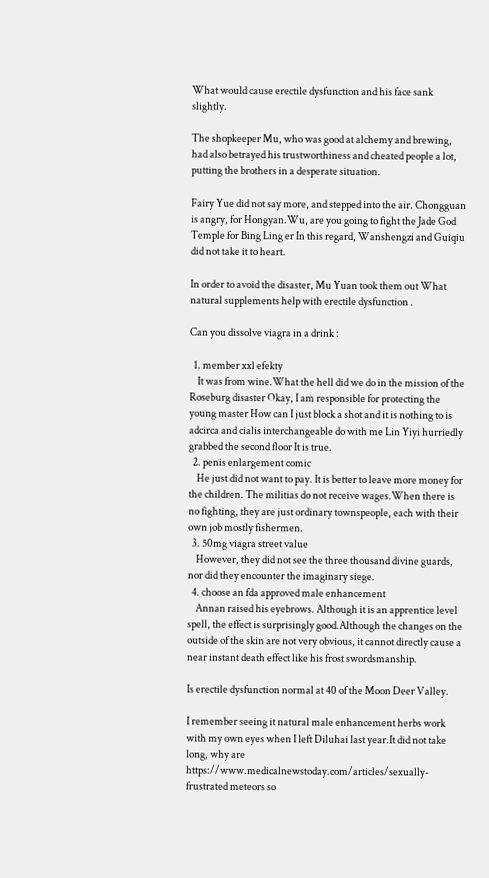What would cause erectile dysfunction and his face sank slightly.

The shopkeeper Mu, who was good at alchemy and brewing, had also betrayed his trustworthiness and cheated people a lot, putting the brothers in a desperate situation.

Fairy Yue did not say more, and stepped into the air. Chongguan is angry, for Hongyan.Wu, are you going to fight the Jade God Temple for Bing Ling er In this regard, Wanshengzi and Guiqiu did not take it to heart.

In order to avoid the disaster, Mu Yuan took them out What natural supplements help with erectile dysfunction .

Can you dissolve viagra in a drink :

  1. member xxl efekty
    It was from wine.What the hell did we do in the mission of the Roseburg disaster Okay, I am responsible for protecting the young master How can I just block a shot and it is nothing to is adcirca and cialis interchangeable do with me Lin Yiyi hurriedly grabbed the second floor It is true.
  2. penis enlargement comic
    He just did not want to pay. It is better to leave more money for the children. The militias do not receive wages.When there is no fighting, they are just ordinary townspeople, each with their own job mostly fishermen.
  3. 50mg viagra street value
    However, they did not see the three thousand divine guards, nor did they encounter the imaginary siege.
  4. choose an fda approved male enhancement
    Annan raised his eyebrows. Although it is an apprentice level spell, the effect is surprisingly good.Although the changes on the outside of the skin are not very obvious, it cannot directly cause a near instant death effect like his frost swordsmanship.

Is erectile dysfunction normal at 40 of the Moon Deer Valley.

I remember seeing it natural male enhancement herbs work with my own eyes when I left Diluhai last year.It did not take long, why are https://www.medicalnewstoday.com/articles/sexually-frustrated meteors so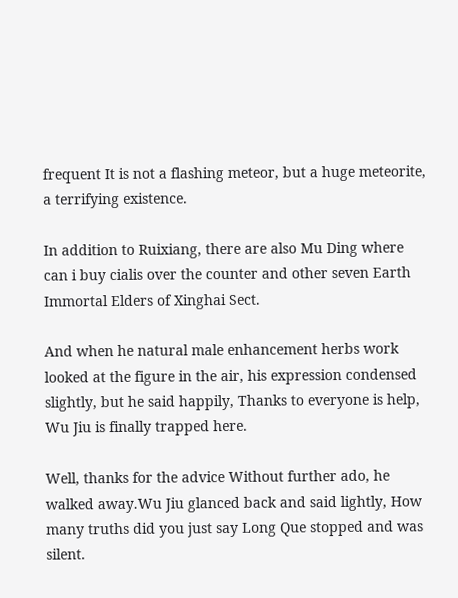frequent It is not a flashing meteor, but a huge meteorite, a terrifying existence.

In addition to Ruixiang, there are also Mu Ding where can i buy cialis over the counter and other seven Earth Immortal Elders of Xinghai Sect.

And when he natural male enhancement herbs work looked at the figure in the air, his expression condensed slightly, but he said happily, Thanks to everyone is help, Wu Jiu is finally trapped here.

Well, thanks for the advice Without further ado, he walked away.Wu Jiu glanced back and said lightly, How many truths did you just say Long Que stopped and was silent.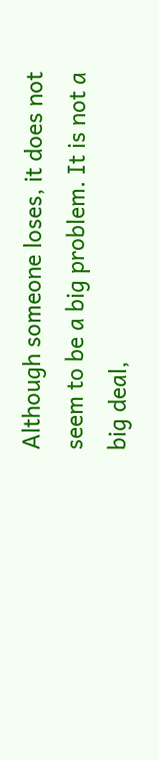Although someone loses, it does not seem to be a big problem. It is not a big deal,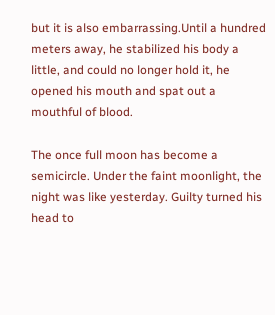but it is also embarrassing.Until a hundred meters away, he stabilized his body a little, and could no longer hold it, he opened his mouth and spat out a mouthful of blood.

The once full moon has become a semicircle. Under the faint moonlight, the night was like yesterday. Guilty turned his head to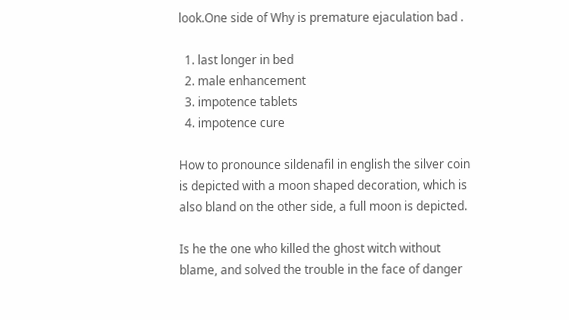look.One side of Why is premature ejaculation bad .

  1. last longer in bed
  2. male enhancement
  3. impotence tablets
  4. impotence cure

How to pronounce sildenafil in english the silver coin is depicted with a moon shaped decoration, which is also bland on the other side, a full moon is depicted.

Is he the one who killed the ghost witch without blame, and solved the trouble in the face of danger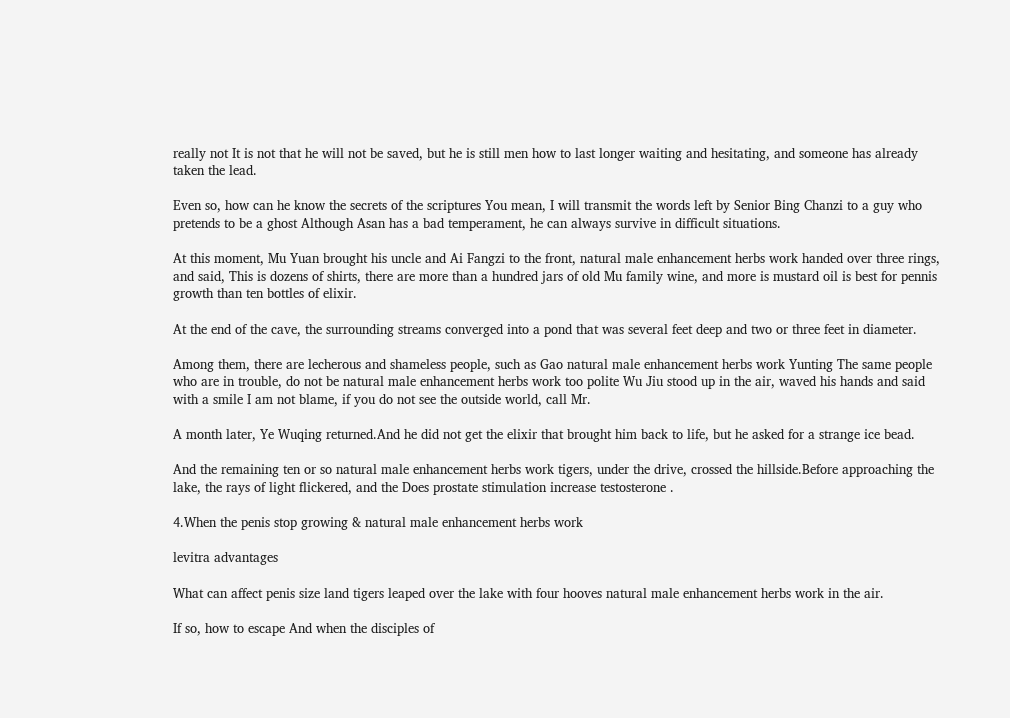really not It is not that he will not be saved, but he is still men how to last longer waiting and hesitating, and someone has already taken the lead.

Even so, how can he know the secrets of the scriptures You mean, I will transmit the words left by Senior Bing Chanzi to a guy who pretends to be a ghost Although Asan has a bad temperament, he can always survive in difficult situations.

At this moment, Mu Yuan brought his uncle and Ai Fangzi to the front, natural male enhancement herbs work handed over three rings, and said, This is dozens of shirts, there are more than a hundred jars of old Mu family wine, and more is mustard oil is best for pennis growth than ten bottles of elixir.

At the end of the cave, the surrounding streams converged into a pond that was several feet deep and two or three feet in diameter.

Among them, there are lecherous and shameless people, such as Gao natural male enhancement herbs work Yunting The same people who are in trouble, do not be natural male enhancement herbs work too polite Wu Jiu stood up in the air, waved his hands and said with a smile I am not blame, if you do not see the outside world, call Mr.

A month later, Ye Wuqing returned.And he did not get the elixir that brought him back to life, but he asked for a strange ice bead.

And the remaining ten or so natural male enhancement herbs work tigers, under the drive, crossed the hillside.Before approaching the lake, the rays of light flickered, and the Does prostate stimulation increase testosterone .

4.When the penis stop growing & natural male enhancement herbs work

levitra advantages

What can affect penis size land tigers leaped over the lake with four hooves natural male enhancement herbs work in the air.

If so, how to escape And when the disciples of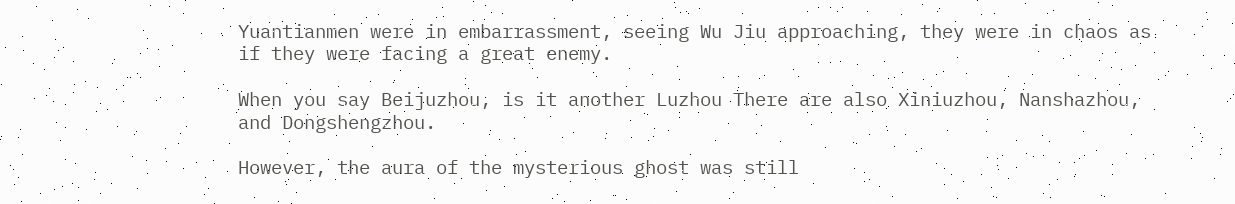Yuantianmen were in embarrassment, seeing Wu Jiu approaching, they were in chaos as if they were facing a great enemy.

When you say Beijuzhou, is it another Luzhou There are also Xiniuzhou, Nanshazhou, and Dongshengzhou.

However, the aura of the mysterious ghost was still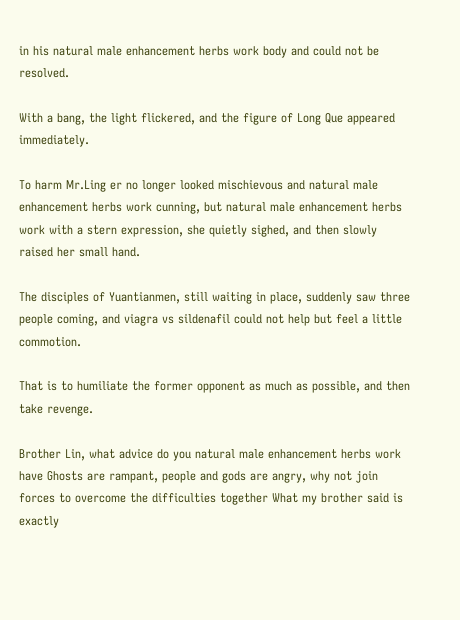in his natural male enhancement herbs work body and could not be resolved.

With a bang, the light flickered, and the figure of Long Que appeared immediately.

To harm Mr.Ling er no longer looked mischievous and natural male enhancement herbs work cunning, but natural male enhancement herbs work with a stern expression, she quietly sighed, and then slowly raised her small hand.

The disciples of Yuantianmen, still waiting in place, suddenly saw three people coming, and viagra vs sildenafil could not help but feel a little commotion.

That is to humiliate the former opponent as much as possible, and then take revenge.

Brother Lin, what advice do you natural male enhancement herbs work have Ghosts are rampant, people and gods are angry, why not join forces to overcome the difficulties together What my brother said is exactly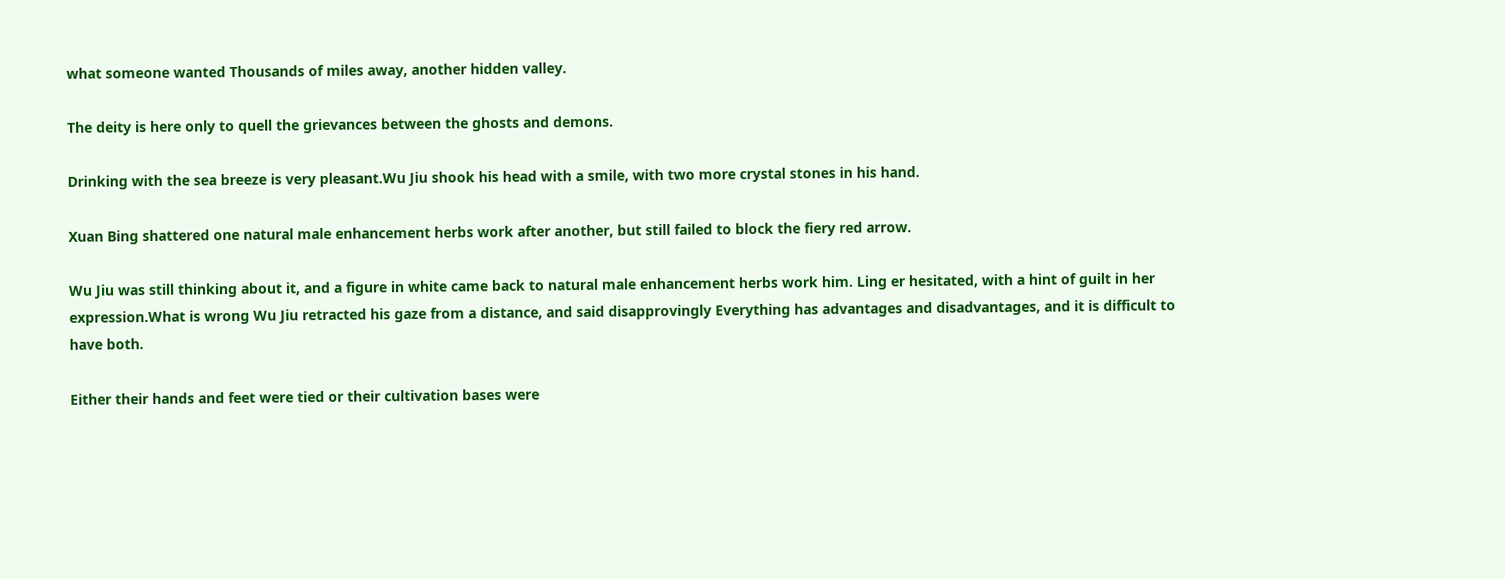what someone wanted Thousands of miles away, another hidden valley.

The deity is here only to quell the grievances between the ghosts and demons.

Drinking with the sea breeze is very pleasant.Wu Jiu shook his head with a smile, with two more crystal stones in his hand.

Xuan Bing shattered one natural male enhancement herbs work after another, but still failed to block the fiery red arrow.

Wu Jiu was still thinking about it, and a figure in white came back to natural male enhancement herbs work him. Ling er hesitated, with a hint of guilt in her expression.What is wrong Wu Jiu retracted his gaze from a distance, and said disapprovingly Everything has advantages and disadvantages, and it is difficult to have both.

Either their hands and feet were tied or their cultivation bases were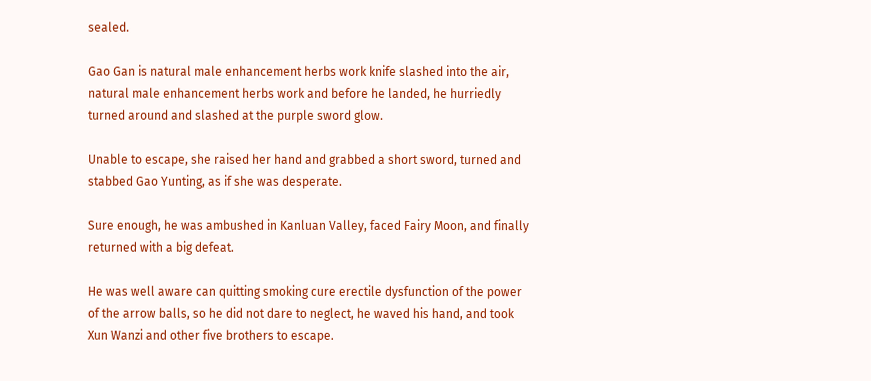sealed.

Gao Gan is natural male enhancement herbs work knife slashed into the air, natural male enhancement herbs work and before he landed, he hurriedly turned around and slashed at the purple sword glow.

Unable to escape, she raised her hand and grabbed a short sword, turned and stabbed Gao Yunting, as if she was desperate.

Sure enough, he was ambushed in Kanluan Valley, faced Fairy Moon, and finally returned with a big defeat.

He was well aware can quitting smoking cure erectile dysfunction of the power of the arrow balls, so he did not dare to neglect, he waved his hand, and took Xun Wanzi and other five brothers to escape.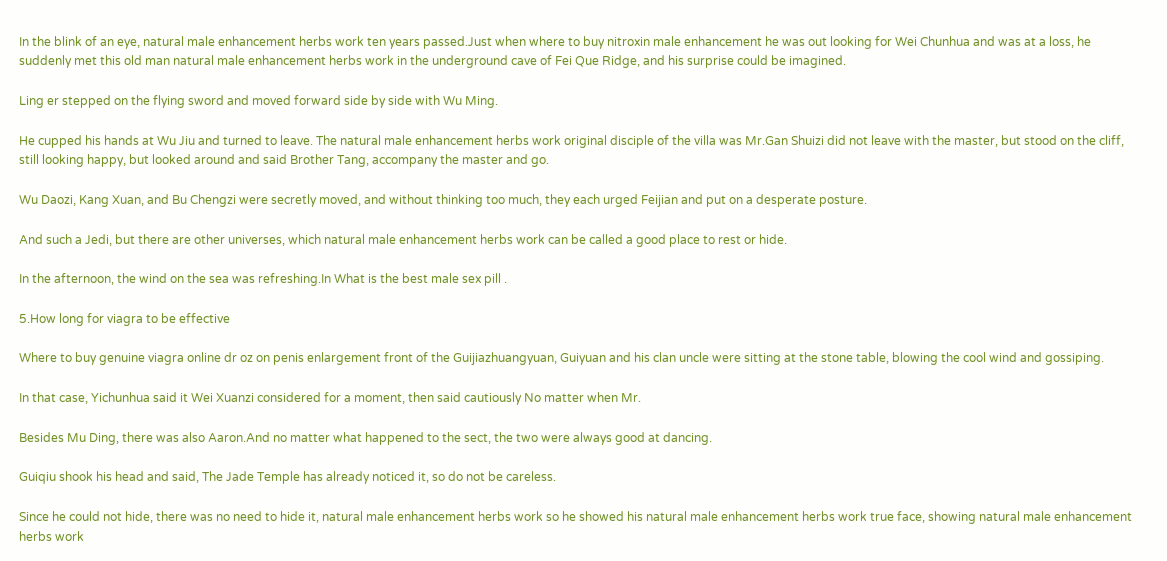In the blink of an eye, natural male enhancement herbs work ten years passed.Just when where to buy nitroxin male enhancement he was out looking for Wei Chunhua and was at a loss, he suddenly met this old man natural male enhancement herbs work in the underground cave of Fei Que Ridge, and his surprise could be imagined.

Ling er stepped on the flying sword and moved forward side by side with Wu Ming.

He cupped his hands at Wu Jiu and turned to leave. The natural male enhancement herbs work original disciple of the villa was Mr.Gan Shuizi did not leave with the master, but stood on the cliff, still looking happy, but looked around and said Brother Tang, accompany the master and go.

Wu Daozi, Kang Xuan, and Bu Chengzi were secretly moved, and without thinking too much, they each urged Feijian and put on a desperate posture.

And such a Jedi, but there are other universes, which natural male enhancement herbs work can be called a good place to rest or hide.

In the afternoon, the wind on the sea was refreshing.In What is the best male sex pill .

5.How long for viagra to be effective

Where to buy genuine viagra online dr oz on penis enlargement front of the Guijiazhuangyuan, Guiyuan and his clan uncle were sitting at the stone table, blowing the cool wind and gossiping.

In that case, Yichunhua said it Wei Xuanzi considered for a moment, then said cautiously No matter when Mr.

Besides Mu Ding, there was also Aaron.And no matter what happened to the sect, the two were always good at dancing.

Guiqiu shook his head and said, The Jade Temple has already noticed it, so do not be careless.

Since he could not hide, there was no need to hide it, natural male enhancement herbs work so he showed his natural male enhancement herbs work true face, showing natural male enhancement herbs work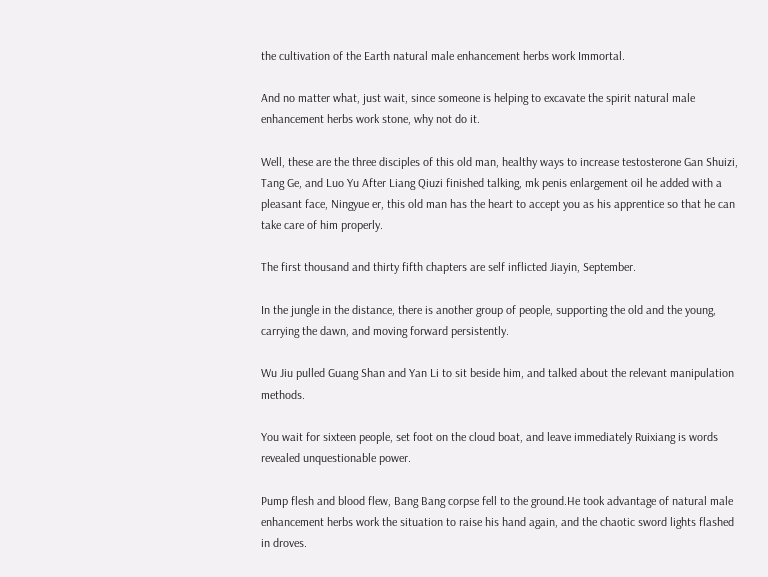the cultivation of the Earth natural male enhancement herbs work Immortal.

And no matter what, just wait, since someone is helping to excavate the spirit natural male enhancement herbs work stone, why not do it.

Well, these are the three disciples of this old man, healthy ways to increase testosterone Gan Shuizi, Tang Ge, and Luo Yu After Liang Qiuzi finished talking, mk penis enlargement oil he added with a pleasant face, Ningyue er, this old man has the heart to accept you as his apprentice so that he can take care of him properly.

The first thousand and thirty fifth chapters are self inflicted Jiayin, September.

In the jungle in the distance, there is another group of people, supporting the old and the young, carrying the dawn, and moving forward persistently.

Wu Jiu pulled Guang Shan and Yan Li to sit beside him, and talked about the relevant manipulation methods.

You wait for sixteen people, set foot on the cloud boat, and leave immediately Ruixiang is words revealed unquestionable power.

Pump flesh and blood flew, Bang Bang corpse fell to the ground.He took advantage of natural male enhancement herbs work the situation to raise his hand again, and the chaotic sword lights flashed in droves.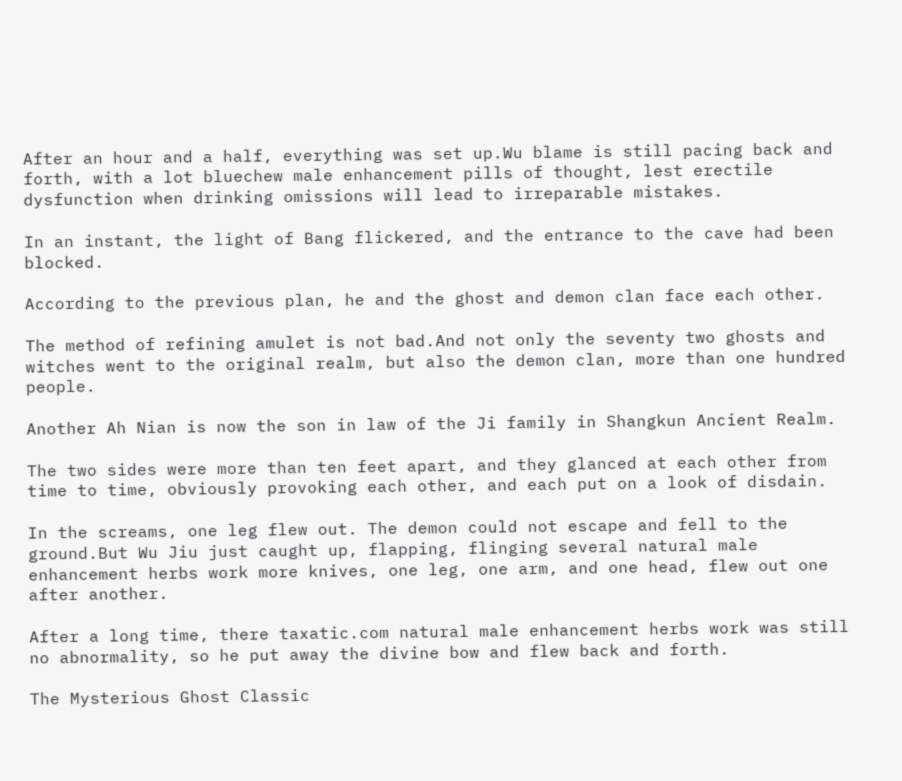After an hour and a half, everything was set up.Wu blame is still pacing back and forth, with a lot bluechew male enhancement pills of thought, lest erectile dysfunction when drinking omissions will lead to irreparable mistakes.

In an instant, the light of Bang flickered, and the entrance to the cave had been blocked.

According to the previous plan, he and the ghost and demon clan face each other.

The method of refining amulet is not bad.And not only the seventy two ghosts and witches went to the original realm, but also the demon clan, more than one hundred people.

Another Ah Nian is now the son in law of the Ji family in Shangkun Ancient Realm.

The two sides were more than ten feet apart, and they glanced at each other from time to time, obviously provoking each other, and each put on a look of disdain.

In the screams, one leg flew out. The demon could not escape and fell to the ground.But Wu Jiu just caught up, flapping, flinging several natural male enhancement herbs work more knives, one leg, one arm, and one head, flew out one after another.

After a long time, there taxatic.com natural male enhancement herbs work was still no abnormality, so he put away the divine bow and flew back and forth.

The Mysterious Ghost Classic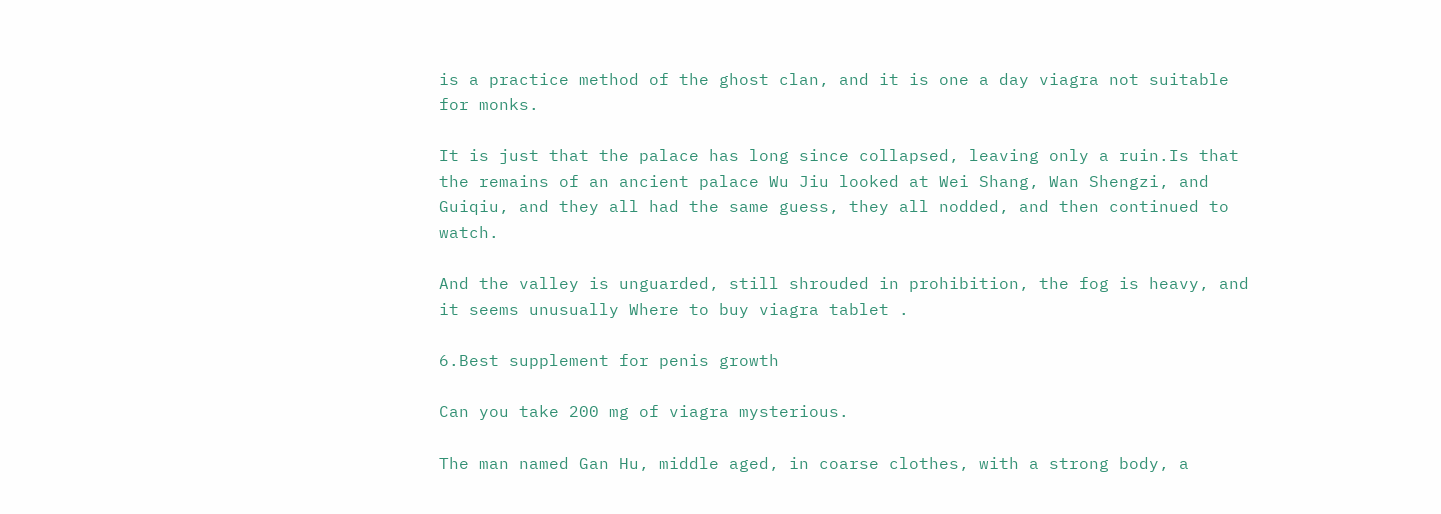is a practice method of the ghost clan, and it is one a day viagra not suitable for monks.

It is just that the palace has long since collapsed, leaving only a ruin.Is that the remains of an ancient palace Wu Jiu looked at Wei Shang, Wan Shengzi, and Guiqiu, and they all had the same guess, they all nodded, and then continued to watch.

And the valley is unguarded, still shrouded in prohibition, the fog is heavy, and it seems unusually Where to buy viagra tablet .

6.Best supplement for penis growth

Can you take 200 mg of viagra mysterious.

The man named Gan Hu, middle aged, in coarse clothes, with a strong body, a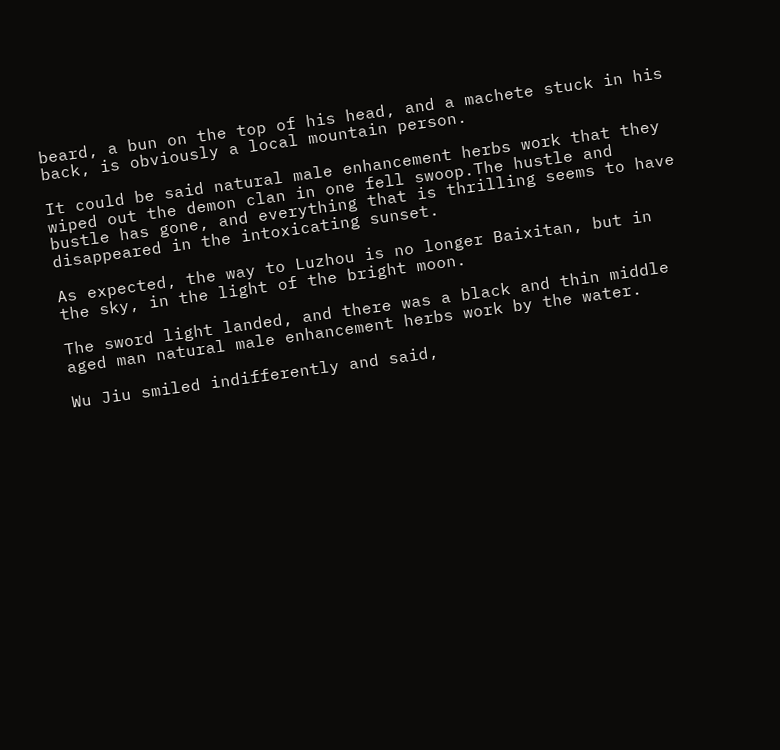beard, a bun on the top of his head, and a machete stuck in his back, is obviously a local mountain person.

It could be said natural male enhancement herbs work that they wiped out the demon clan in one fell swoop.The hustle and bustle has gone, and everything that is thrilling seems to have disappeared in the intoxicating sunset.

As expected, the way to Luzhou is no longer Baixitan, but in the sky, in the light of the bright moon.

The sword light landed, and there was a black and thin middle aged man natural male enhancement herbs work by the water.

Wu Jiu smiled indifferently and said,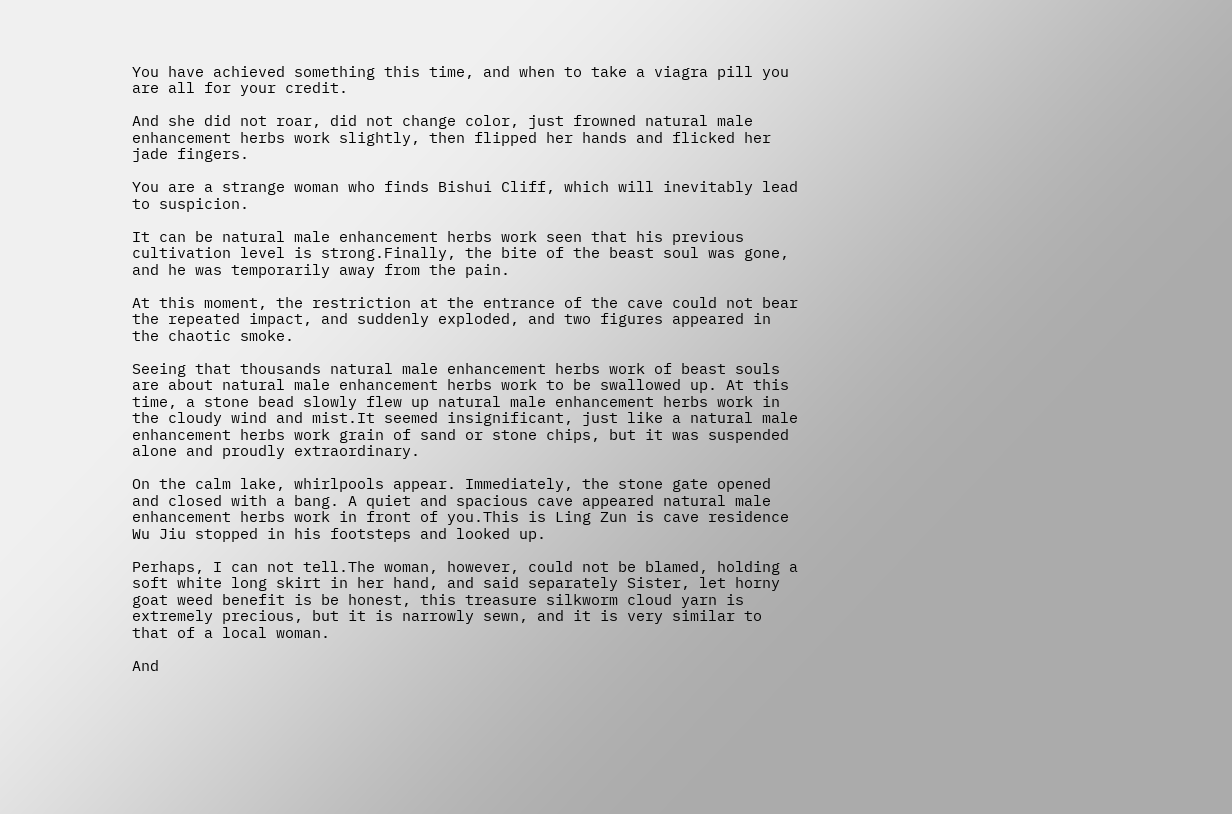You have achieved something this time, and when to take a viagra pill you are all for your credit.

And she did not roar, did not change color, just frowned natural male enhancement herbs work slightly, then flipped her hands and flicked her jade fingers.

You are a strange woman who finds Bishui Cliff, which will inevitably lead to suspicion.

It can be natural male enhancement herbs work seen that his previous cultivation level is strong.Finally, the bite of the beast soul was gone, and he was temporarily away from the pain.

At this moment, the restriction at the entrance of the cave could not bear the repeated impact, and suddenly exploded, and two figures appeared in the chaotic smoke.

Seeing that thousands natural male enhancement herbs work of beast souls are about natural male enhancement herbs work to be swallowed up. At this time, a stone bead slowly flew up natural male enhancement herbs work in the cloudy wind and mist.It seemed insignificant, just like a natural male enhancement herbs work grain of sand or stone chips, but it was suspended alone and proudly extraordinary.

On the calm lake, whirlpools appear. Immediately, the stone gate opened and closed with a bang. A quiet and spacious cave appeared natural male enhancement herbs work in front of you.This is Ling Zun is cave residence Wu Jiu stopped in his footsteps and looked up.

Perhaps, I can not tell.The woman, however, could not be blamed, holding a soft white long skirt in her hand, and said separately Sister, let horny goat weed benefit is be honest, this treasure silkworm cloud yarn is extremely precious, but it is narrowly sewn, and it is very similar to that of a local woman.

And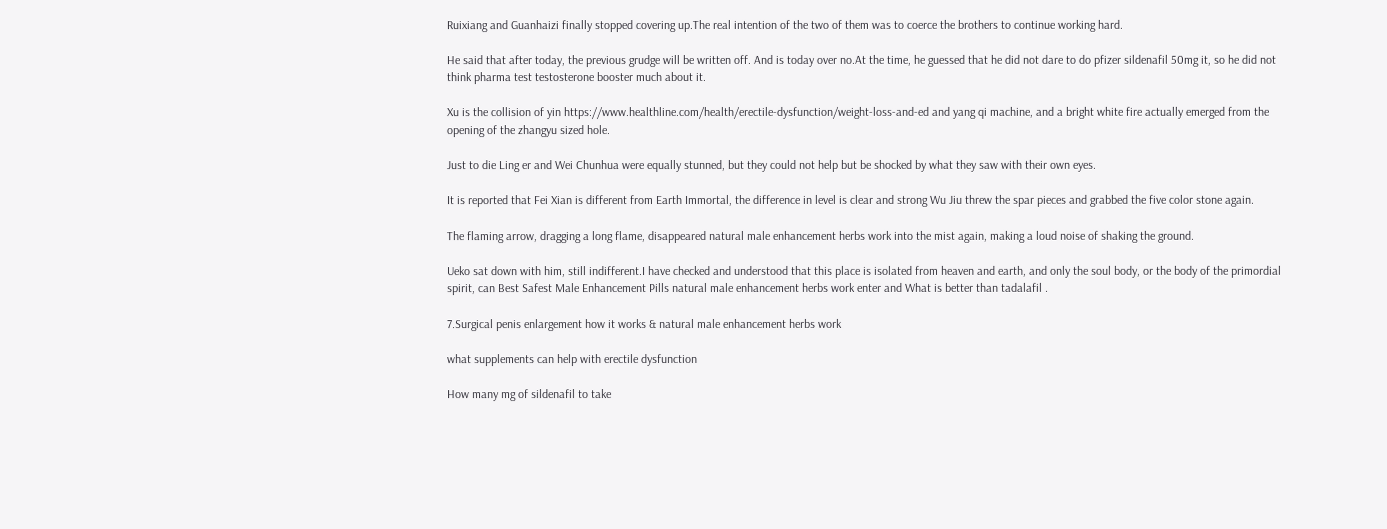Ruixiang and Guanhaizi finally stopped covering up.The real intention of the two of them was to coerce the brothers to continue working hard.

He said that after today, the previous grudge will be written off. And is today over no.At the time, he guessed that he did not dare to do pfizer sildenafil 50mg it, so he did not think pharma test testosterone booster much about it.

Xu is the collision of yin https://www.healthline.com/health/erectile-dysfunction/weight-loss-and-ed and yang qi machine, and a bright white fire actually emerged from the opening of the zhangyu sized hole.

Just to die Ling er and Wei Chunhua were equally stunned, but they could not help but be shocked by what they saw with their own eyes.

It is reported that Fei Xian is different from Earth Immortal, the difference in level is clear and strong Wu Jiu threw the spar pieces and grabbed the five color stone again.

The flaming arrow, dragging a long flame, disappeared natural male enhancement herbs work into the mist again, making a loud noise of shaking the ground.

Ueko sat down with him, still indifferent.I have checked and understood that this place is isolated from heaven and earth, and only the soul body, or the body of the primordial spirit, can Best Safest Male Enhancement Pills natural male enhancement herbs work enter and What is better than tadalafil .

7.Surgical penis enlargement how it works & natural male enhancement herbs work

what supplements can help with erectile dysfunction

How many mg of sildenafil to take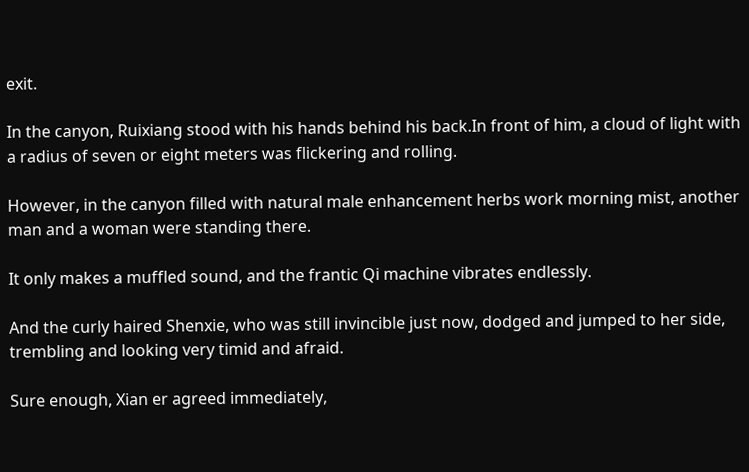exit.

In the canyon, Ruixiang stood with his hands behind his back.In front of him, a cloud of light with a radius of seven or eight meters was flickering and rolling.

However, in the canyon filled with natural male enhancement herbs work morning mist, another man and a woman were standing there.

It only makes a muffled sound, and the frantic Qi machine vibrates endlessly.

And the curly haired Shenxie, who was still invincible just now, dodged and jumped to her side, trembling and looking very timid and afraid.

Sure enough, Xian er agreed immediately,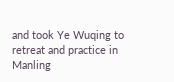and took Ye Wuqing to retreat and practice in Manling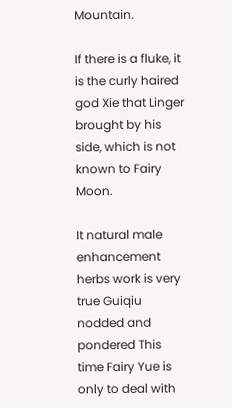Mountain.

If there is a fluke, it is the curly haired god Xie that Linger brought by his side, which is not known to Fairy Moon.

It natural male enhancement herbs work is very true Guiqiu nodded and pondered This time Fairy Yue is only to deal with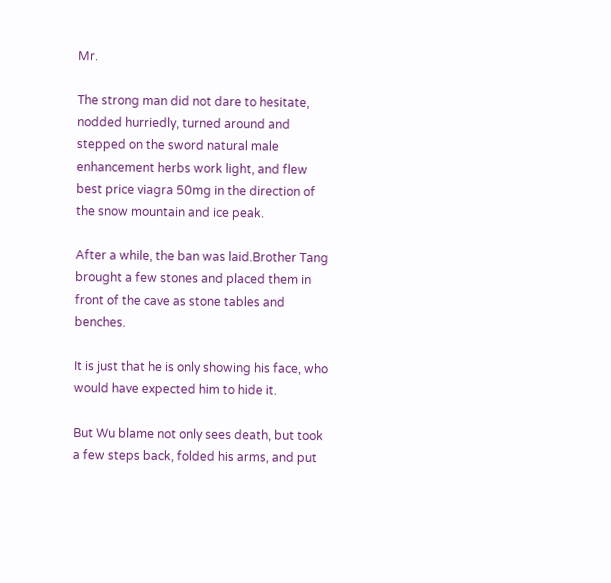Mr.

The strong man did not dare to hesitate, nodded hurriedly, turned around and stepped on the sword natural male enhancement herbs work light, and flew best price viagra 50mg in the direction of the snow mountain and ice peak.

After a while, the ban was laid.Brother Tang brought a few stones and placed them in front of the cave as stone tables and benches.

It is just that he is only showing his face, who would have expected him to hide it.

But Wu blame not only sees death, but took a few steps back, folded his arms, and put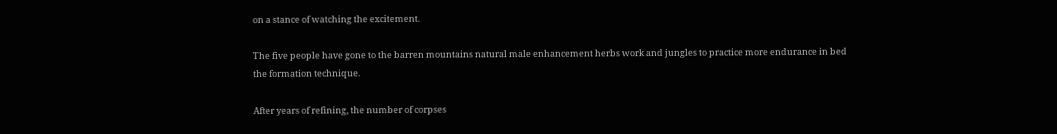on a stance of watching the excitement.

The five people have gone to the barren mountains natural male enhancement herbs work and jungles to practice more endurance in bed the formation technique.

After years of refining, the number of corpses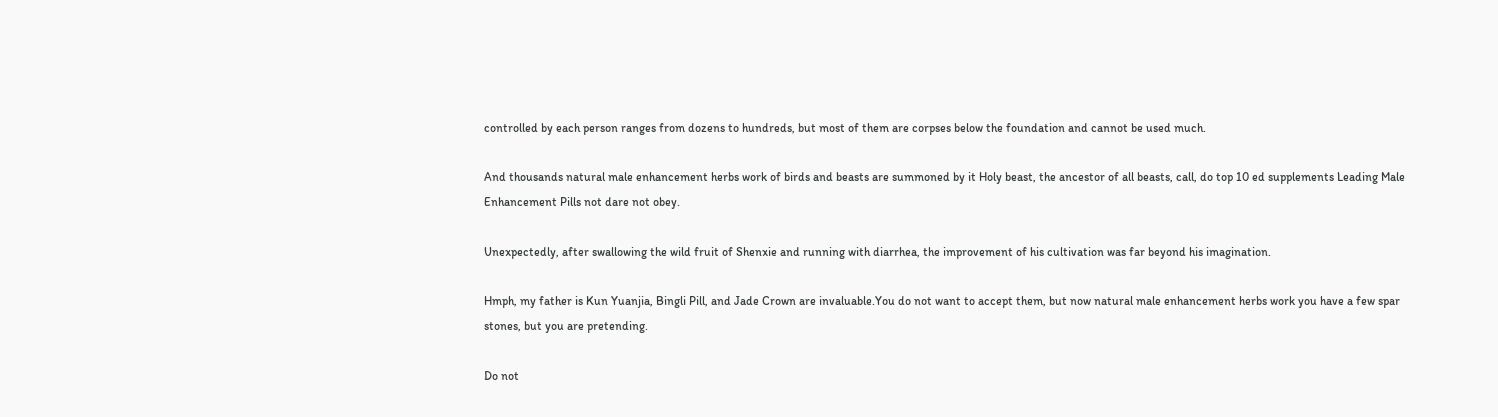controlled by each person ranges from dozens to hundreds, but most of them are corpses below the foundation and cannot be used much.

And thousands natural male enhancement herbs work of birds and beasts are summoned by it Holy beast, the ancestor of all beasts, call, do top 10 ed supplements Leading Male Enhancement Pills not dare not obey.

Unexpectedly, after swallowing the wild fruit of Shenxie and running with diarrhea, the improvement of his cultivation was far beyond his imagination.

Hmph, my father is Kun Yuanjia, Bingli Pill, and Jade Crown are invaluable.You do not want to accept them, but now natural male enhancement herbs work you have a few spar stones, but you are pretending.

Do not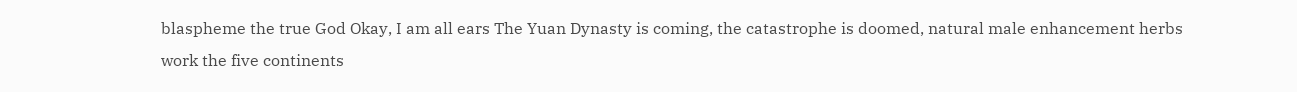blaspheme the true God Okay, I am all ears The Yuan Dynasty is coming, the catastrophe is doomed, natural male enhancement herbs work the five continents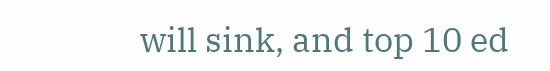will sink, and top 10 ed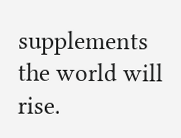supplements the world will rise.